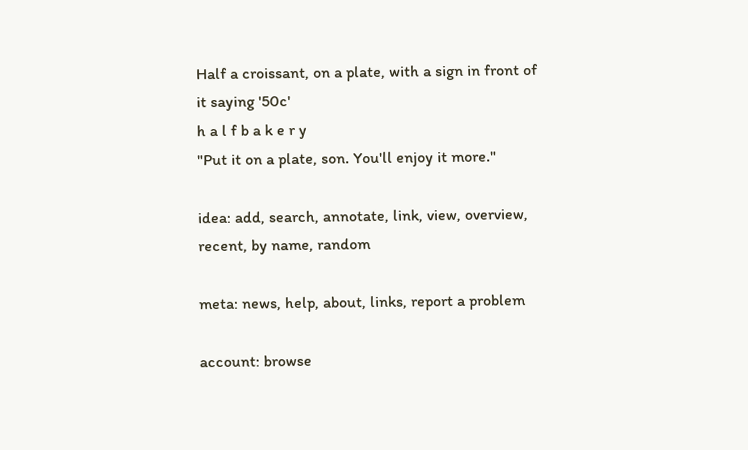Half a croissant, on a plate, with a sign in front of it saying '50c'
h a l f b a k e r y
"Put it on a plate, son. You'll enjoy it more."

idea: add, search, annotate, link, view, overview, recent, by name, random

meta: news, help, about, links, report a problem

account: browse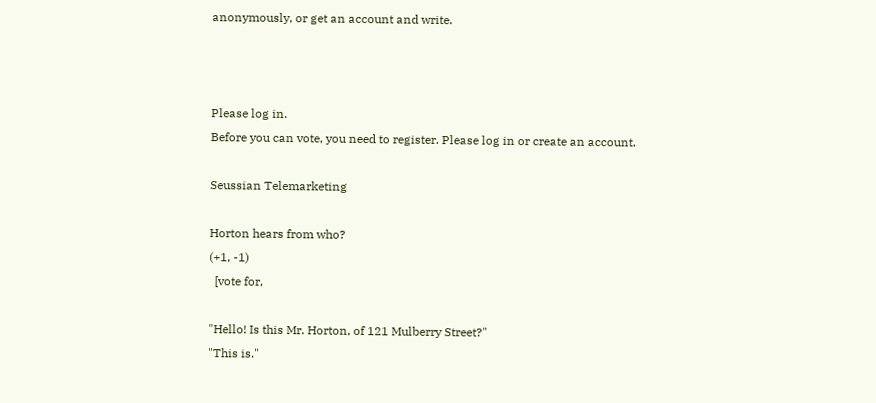anonymously, or get an account and write.



Please log in.
Before you can vote, you need to register. Please log in or create an account.

Seussian Telemarketing

Horton hears from who?
(+1, -1)
  [vote for,

"Hello! Is this Mr. Horton, of 121 Mulberry Street?"
"This is."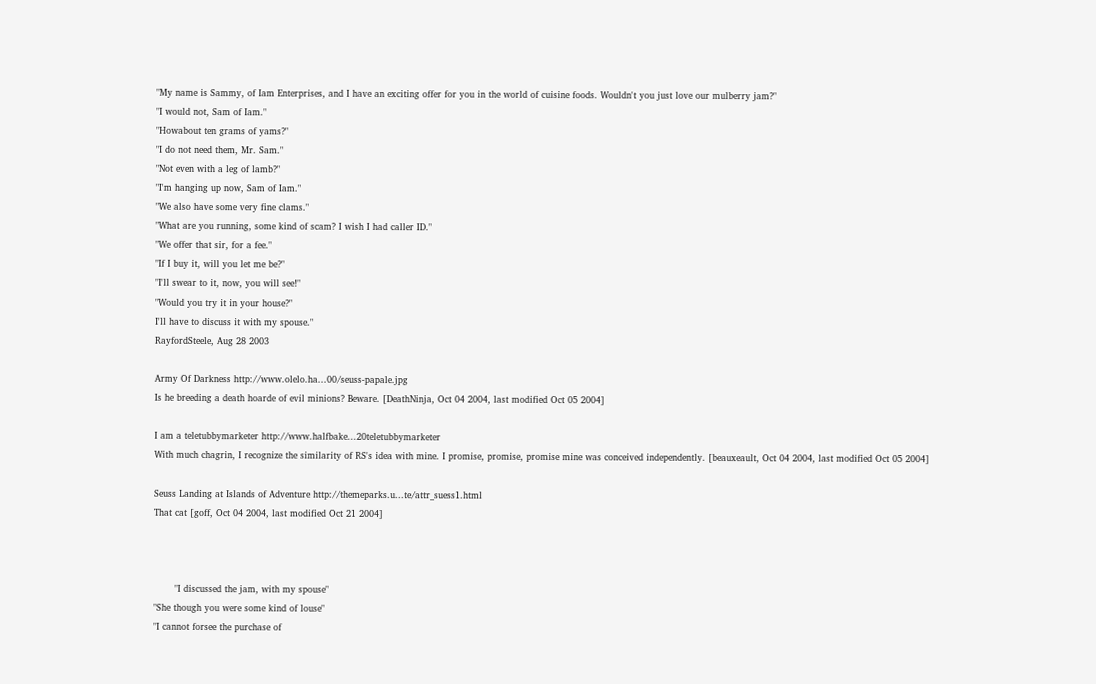"My name is Sammy, of Iam Enterprises, and I have an exciting offer for you in the world of cuisine foods. Wouldn't you just love our mulberry jam?"
"I would not, Sam of Iam."
"Howabout ten grams of yams?"
"I do not need them, Mr. Sam."
"Not even with a leg of lamb?"
"I'm hanging up now, Sam of Iam."
"We also have some very fine clams."
"What are you running, some kind of scam? I wish I had caller ID."
"We offer that sir, for a fee."
"If I buy it, will you let me be?"
"I'll swear to it, now, you will see!"
"Would you try it in your house?"
I'll have to discuss it with my spouse."
RayfordSteele, Aug 28 2003

Army Of Darkness http://www.olelo.ha...00/seuss-papale.jpg
Is he breeding a death hoarde of evil minions? Beware. [DeathNinja, Oct 04 2004, last modified Oct 05 2004]

I am a teletubbymarketer http://www.halfbake...20teletubbymarketer
With much chagrin, I recognize the similarity of RS's idea with mine. I promise, promise, promise mine was conceived independently. [beauxeault, Oct 04 2004, last modified Oct 05 2004]

Seuss Landing at Islands of Adventure http://themeparks.u...te/attr_suess1.html
That cat [goff, Oct 04 2004, last modified Oct 21 2004]



       "I discussed the jam, with my spouse"
"She though you were some kind of louse"
"I cannot forsee the purchase of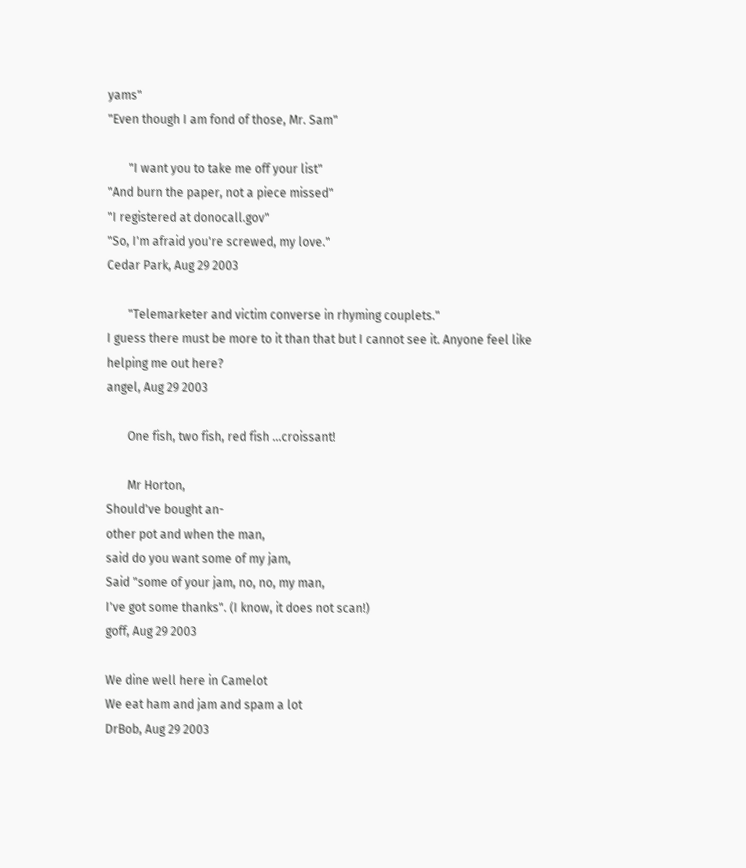yams"
"Even though I am fond of those, Mr. Sam"

       "I want you to take me off your list"
"And burn the paper, not a piece missed"
"I registered at donocall.gov"
"So, I'm afraid you're screwed, my love."
Cedar Park, Aug 29 2003

       "Telemarketer and victim converse in rhyming couplets."
I guess there must be more to it than that but I cannot see it. Anyone feel like helping me out here?
angel, Aug 29 2003

       One fish, two fish, red fish ...croissant!

       Mr Horton,
Should've bought an-
other pot and when the man,
said do you want some of my jam,
Said "some of your jam, no, no, my man,
I've got some thanks". (I know, it does not scan!)
goff, Aug 29 2003

We dine well here in Camelot
We eat ham and jam and spam a lot
DrBob, Aug 29 2003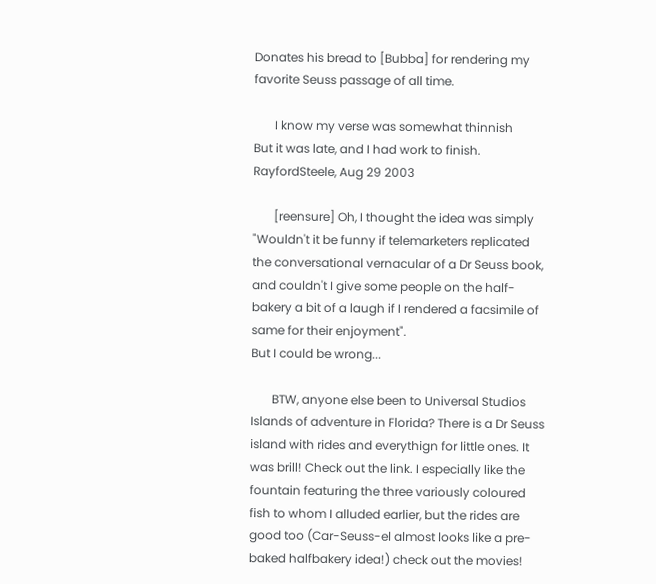Donates his bread to [Bubba] for rendering my favorite Seuss passage of all time.

       I know my verse was somewhat thinnish
But it was late, and I had work to finish.
RayfordSteele, Aug 29 2003

       [reensure] Oh, I thought the idea was simply "Wouldn't it be funny if telemarketers replicated the conversational vernacular of a Dr Seuss book, and couldn't I give some people on the half-bakery a bit of a laugh if I rendered a facsimile of same for their enjoyment".
But I could be wrong...

       BTW, anyone else been to Universal Studios Islands of adventure in Florida? There is a Dr Seuss island with rides and everythign for little ones. It was brill! Check out the link. I especially like the fountain featuring the three variously coloured fish to whom I alluded earlier, but the rides are good too (Car-Seuss-el almost looks like a pre-baked halfbakery idea!) check out the movies!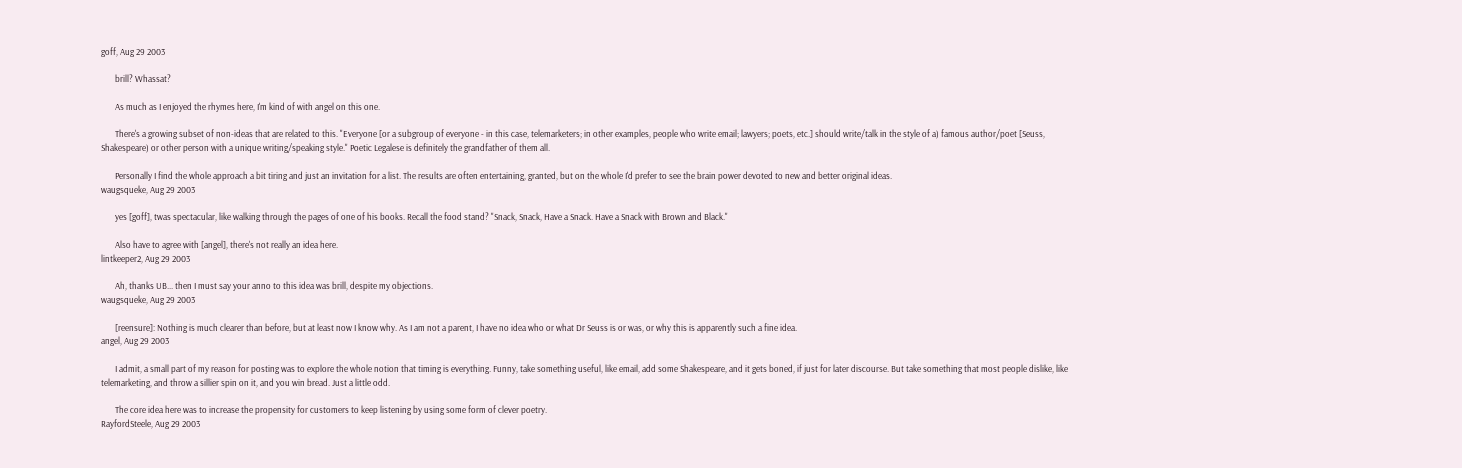goff, Aug 29 2003

       brill? Whassat?

       As much as I enjoyed the rhymes here, I'm kind of with angel on this one.

       There's a growing subset of non-ideas that are related to this. "Everyone [or a subgroup of everyone - in this case, telemarketers; in other examples, people who write email; lawyers; poets, etc.] should write/talk in the style of a) famous author/poet [Seuss, Shakespeare) or other person with a unique writing/speaking style." Poetic Legalese is definitely the grandfather of them all.

       Personally I find the whole approach a bit tiring and just an invitation for a list. The results are often entertaining, granted, but on the whole I'd prefer to see the brain power devoted to new and better original ideas.
waugsqueke, Aug 29 2003

       yes [goff], twas spectacular, like walking through the pages of one of his books. Recall the food stand? "Snack, Snack, Have a Snack. Have a Snack with Brown and Black."

       Also have to agree with [angel], there's not really an idea here.
lintkeeper2, Aug 29 2003

       Ah, thanks UB... then I must say your anno to this idea was brill, despite my objections.
waugsqueke, Aug 29 2003

       [reensure]: Nothing is much clearer than before, but at least now I know why. As I am not a parent, I have no idea who or what Dr Seuss is or was, or why this is apparently such a fine idea.
angel, Aug 29 2003

       I admit, a small part of my reason for posting was to explore the whole notion that timing is everything. Funny, take something useful, like email, add some Shakespeare, and it gets boned, if just for later discourse. But take something that most people dislike, like telemarketing, and throw a sillier spin on it, and you win bread. Just a little odd.

       The core idea here was to increase the propensity for customers to keep listening by using some form of clever poetry.
RayfordSteele, Aug 29 2003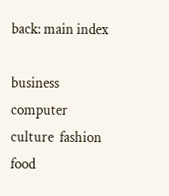back: main index

business  computer  culture  fashion  food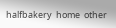halfbakery  home  other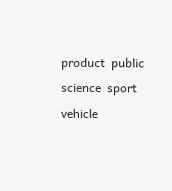product  public  science  sport  vehicle